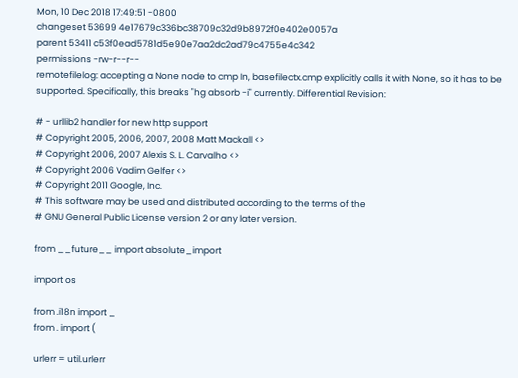Mon, 10 Dec 2018 17:49:51 -0800
changeset 53699 4e17679c336bc38709c32d9b8972f0e402e0057a
parent 53411 c53f0ead5781d5e90e7aa2dc2ad79c4755e4c342
permissions -rw-r--r--
remotefilelog: accepting a None node to cmp In, basefilectx.cmp explicitly calls it with None, so it has to be supported. Specifically, this breaks "hg absorb -i" currently. Differential Revision:

# - urllib2 handler for new http support
# Copyright 2005, 2006, 2007, 2008 Matt Mackall <>
# Copyright 2006, 2007 Alexis S. L. Carvalho <>
# Copyright 2006 Vadim Gelfer <>
# Copyright 2011 Google, Inc.
# This software may be used and distributed according to the terms of the
# GNU General Public License version 2 or any later version.

from __future__ import absolute_import

import os

from .i18n import _
from . import (

urlerr = util.urlerr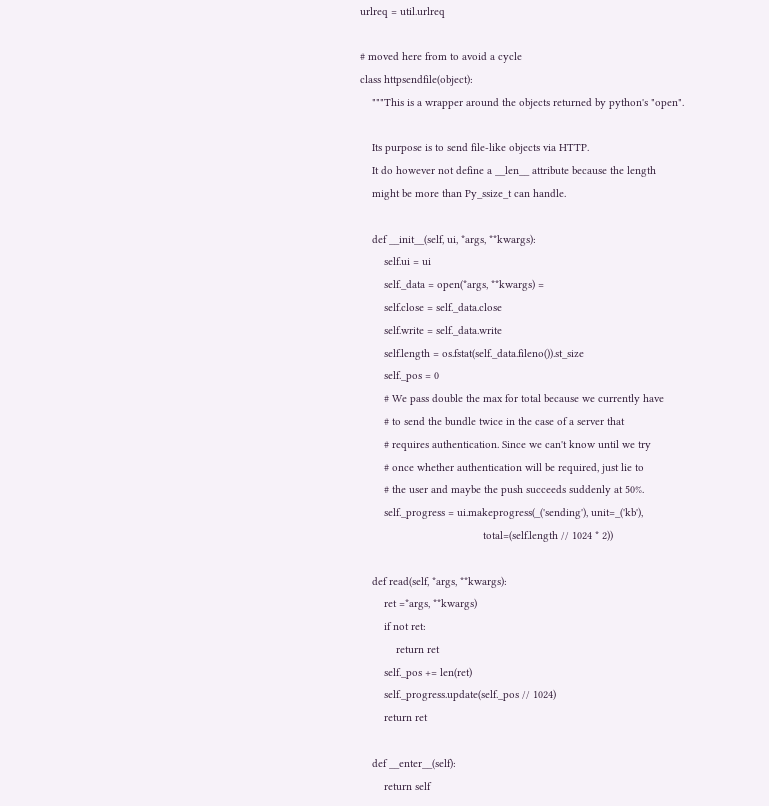urlreq = util.urlreq

# moved here from to avoid a cycle
class httpsendfile(object):
    """This is a wrapper around the objects returned by python's "open".

    Its purpose is to send file-like objects via HTTP.
    It do however not define a __len__ attribute because the length
    might be more than Py_ssize_t can handle.

    def __init__(self, ui, *args, **kwargs):
        self.ui = ui
        self._data = open(*args, **kwargs) =
        self.close = self._data.close
        self.write = self._data.write
        self.length = os.fstat(self._data.fileno()).st_size
        self._pos = 0
        # We pass double the max for total because we currently have
        # to send the bundle twice in the case of a server that
        # requires authentication. Since we can't know until we try
        # once whether authentication will be required, just lie to
        # the user and maybe the push succeeds suddenly at 50%.
        self._progress = ui.makeprogress(_('sending'), unit=_('kb'),
                                         total=(self.length // 1024 * 2))

    def read(self, *args, **kwargs):
        ret =*args, **kwargs)
        if not ret:
            return ret
        self._pos += len(ret)
        self._progress.update(self._pos // 1024)
        return ret

    def __enter__(self):
        return self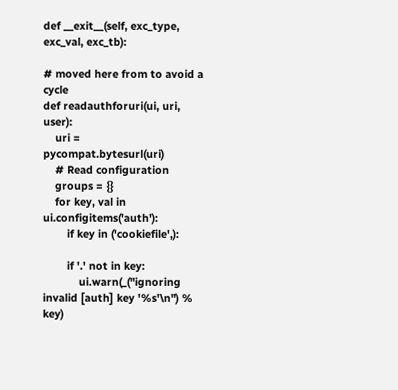def __exit__(self, exc_type, exc_val, exc_tb):

# moved here from to avoid a cycle
def readauthforuri(ui, uri, user):
    uri = pycompat.bytesurl(uri)
    # Read configuration
    groups = {}
    for key, val in ui.configitems('auth'):
        if key in ('cookiefile',):

        if '.' not in key:
            ui.warn(_("ignoring invalid [auth] key '%s'\n") % key)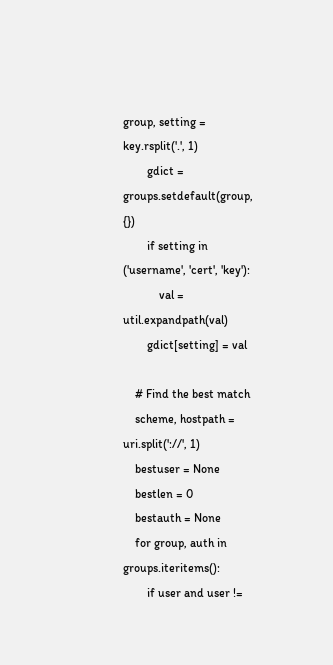group, setting = key.rsplit('.', 1)
        gdict = groups.setdefault(group, {})
        if setting in ('username', 'cert', 'key'):
            val = util.expandpath(val)
        gdict[setting] = val

    # Find the best match
    scheme, hostpath = uri.split('://', 1)
    bestuser = None
    bestlen = 0
    bestauth = None
    for group, auth in groups.iteritems():
        if user and user !=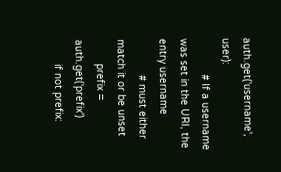auth.get('username', user):
            # If a username was set in the URI, the entry username
            # must either match it or be unset
        prefix = auth.get('prefix')
        if not prefix: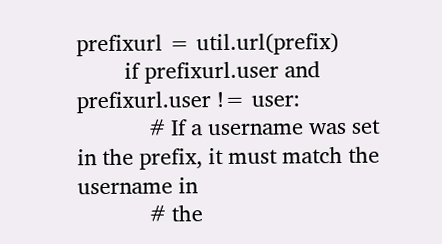prefixurl = util.url(prefix)
        if prefixurl.user and prefixurl.user != user:
            # If a username was set in the prefix, it must match the username in
            # the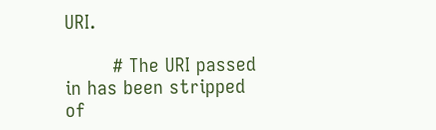URI.

        # The URI passed in has been stripped of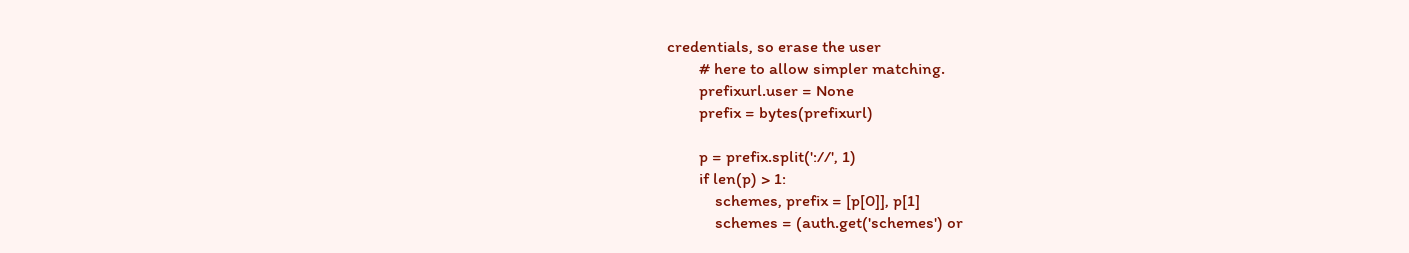credentials, so erase the user
        # here to allow simpler matching.
        prefixurl.user = None
        prefix = bytes(prefixurl)

        p = prefix.split('://', 1)
        if len(p) > 1:
            schemes, prefix = [p[0]], p[1]
            schemes = (auth.get('schemes') or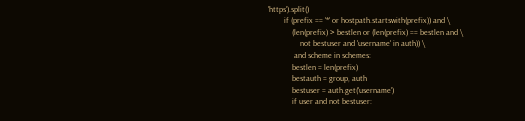'https').split()
        if (prefix == '*' or hostpath.startswith(prefix)) and \
            (len(prefix) > bestlen or (len(prefix) == bestlen and \
                not bestuser and 'username' in auth)) \
             and scheme in schemes:
            bestlen = len(prefix)
            bestauth = group, auth
            bestuser = auth.get('username')
            if user and not bestuser: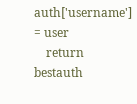auth['username'] = user
    return bestauth